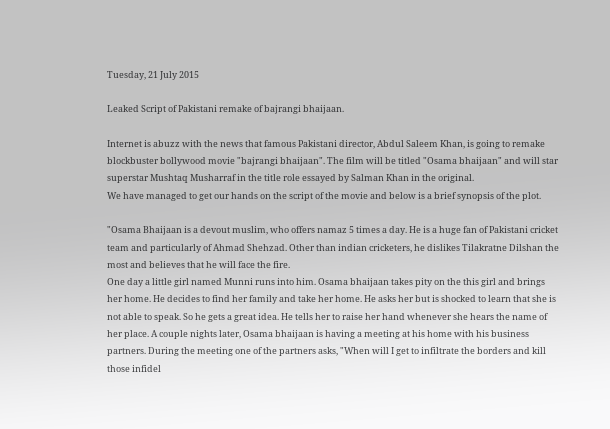Tuesday, 21 July 2015

Leaked Script of Pakistani remake of bajrangi bhaijaan.

Internet is abuzz with the news that famous Pakistani director, Abdul Saleem Khan, is going to remake blockbuster bollywood movie "bajrangi bhaijaan". The film will be titled "Osama bhaijaan" and will star superstar Mushtaq Musharraf in the title role essayed by Salman Khan in the original.
We have managed to get our hands on the script of the movie and below is a brief synopsis of the plot.

"Osama Bhaijaan is a devout muslim, who offers namaz 5 times a day. He is a huge fan of Pakistani cricket team and particularly of Ahmad Shehzad. Other than indian cricketers, he dislikes Tilakratne Dilshan the most and believes that he will face the fire.
One day a little girl named Munni runs into him. Osama bhaijaan takes pity on the this girl and brings her home. He decides to find her family and take her home. He asks her but is shocked to learn that she is not able to speak. So he gets a great idea. He tells her to raise her hand whenever she hears the name of her place. A couple nights later, Osama bhaijaan is having a meeting at his home with his business partners. During the meeting one of the partners asks, "When will I get to infiltrate the borders and kill those infidel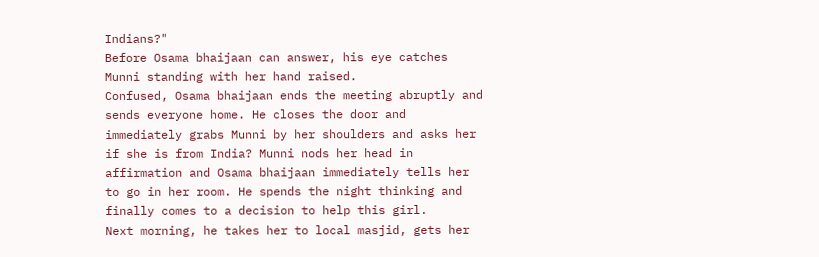Indians?"
Before Osama bhaijaan can answer, his eye catches Munni standing with her hand raised.
Confused, Osama bhaijaan ends the meeting abruptly and sends everyone home. He closes the door and immediately grabs Munni by her shoulders and asks her if she is from India? Munni nods her head in affirmation and Osama bhaijaan immediately tells her to go in her room. He spends the night thinking and finally comes to a decision to help this girl.
Next morning, he takes her to local masjid, gets her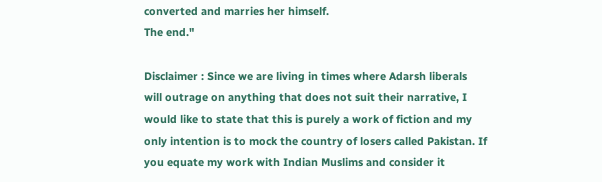converted and marries her himself.
The end."

Disclaimer : Since we are living in times where Adarsh liberals will outrage on anything that does not suit their narrative, I would like to state that this is purely a work of fiction and my only intention is to mock the country of losers called Pakistan. If you equate my work with Indian Muslims and consider it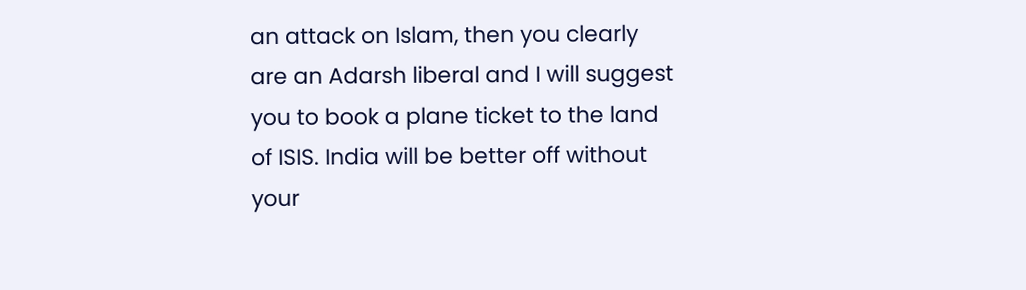an attack on Islam, then you clearly are an Adarsh liberal and I will suggest you to book a plane ticket to the land of ISIS. India will be better off without your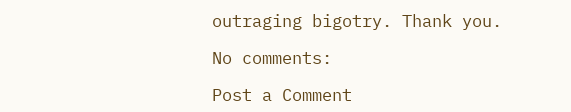outraging bigotry. Thank you.

No comments:

Post a Comment